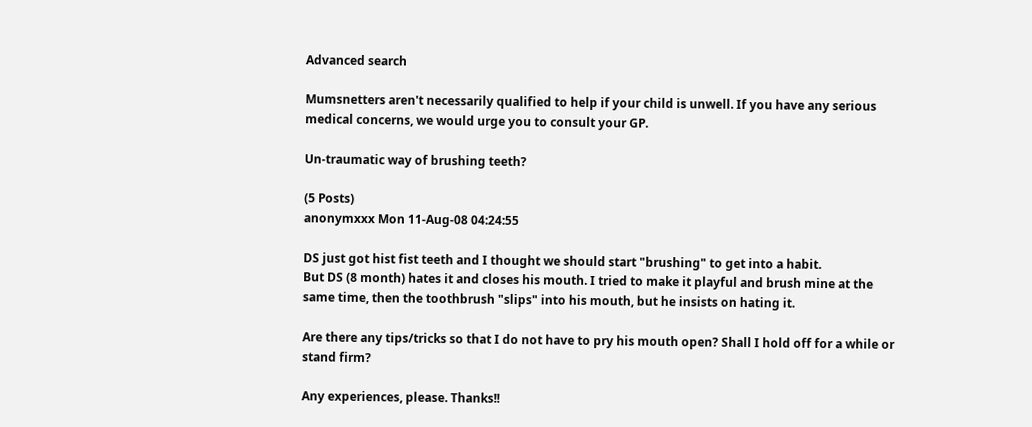Advanced search

Mumsnetters aren't necessarily qualified to help if your child is unwell. If you have any serious medical concerns, we would urge you to consult your GP.

Un-traumatic way of brushing teeth?

(5 Posts)
anonymxxx Mon 11-Aug-08 04:24:55

DS just got hist fist teeth and I thought we should start "brushing" to get into a habit.
But DS (8 month) hates it and closes his mouth. I tried to make it playful and brush mine at the same time, then the toothbrush "slips" into his mouth, but he insists on hating it.

Are there any tips/tricks so that I do not have to pry his mouth open? Shall I hold off for a while or stand firm?

Any experiences, please. Thanks!!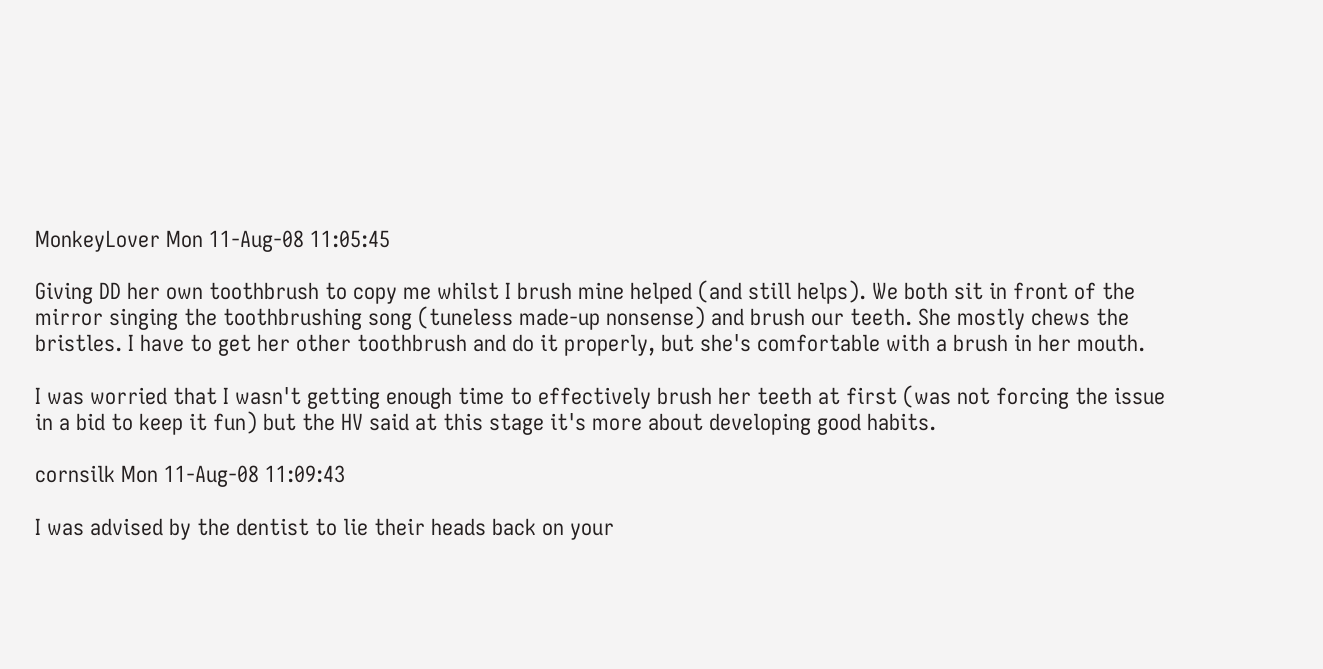MonkeyLover Mon 11-Aug-08 11:05:45

Giving DD her own toothbrush to copy me whilst I brush mine helped (and still helps). We both sit in front of the mirror singing the toothbrushing song (tuneless made-up nonsense) and brush our teeth. She mostly chews the bristles. I have to get her other toothbrush and do it properly, but she's comfortable with a brush in her mouth.

I was worried that I wasn't getting enough time to effectively brush her teeth at first (was not forcing the issue in a bid to keep it fun) but the HV said at this stage it's more about developing good habits.

cornsilk Mon 11-Aug-08 11:09:43

I was advised by the dentist to lie their heads back on your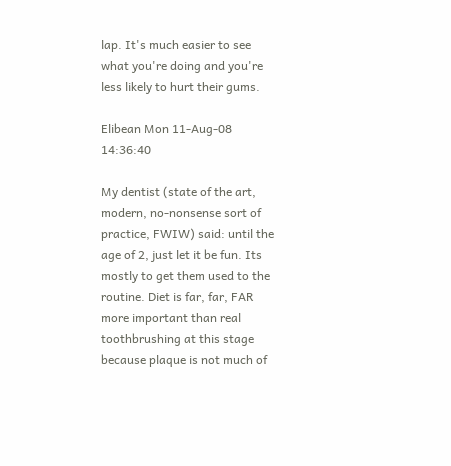lap. It's much easier to see what you're doing and you're less likely to hurt their gums.

Elibean Mon 11-Aug-08 14:36:40

My dentist (state of the art, modern, no-nonsense sort of practice, FWIW) said: until the age of 2, just let it be fun. Its mostly to get them used to the routine. Diet is far, far, FAR more important than real toothbrushing at this stage because plaque is not much of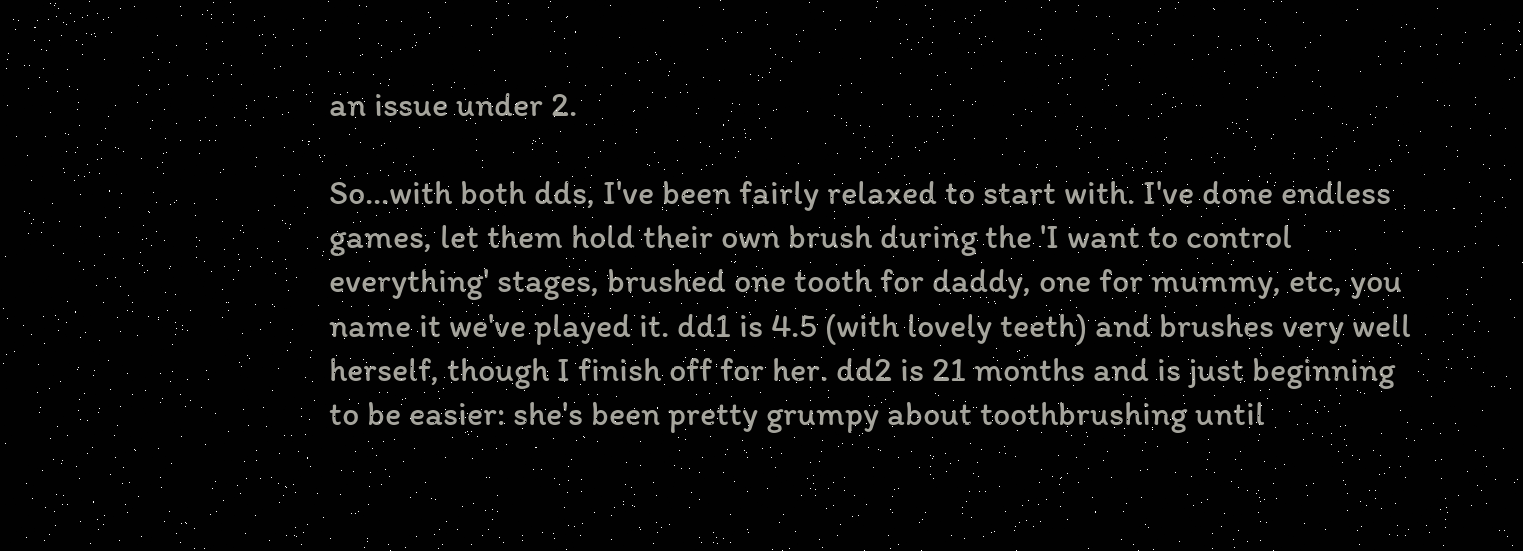an issue under 2.

So...with both dds, I've been fairly relaxed to start with. I've done endless games, let them hold their own brush during the 'I want to control everything' stages, brushed one tooth for daddy, one for mummy, etc, you name it we've played it. dd1 is 4.5 (with lovely teeth) and brushes very well herself, though I finish off for her. dd2 is 21 months and is just beginning to be easier: she's been pretty grumpy about toothbrushing until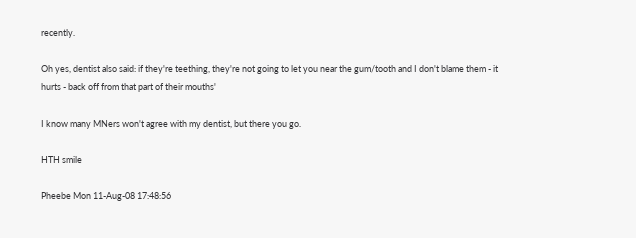recently.

Oh yes, dentist also said: if they're teething, they're not going to let you near the gum/tooth and I don't blame them - it hurts - back off from that part of their mouths'

I know many MNers won't agree with my dentist, but there you go.

HTH smile

Pheebe Mon 11-Aug-08 17:48:56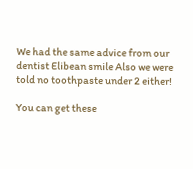We had the same advice from our dentist Elibean smile Also we were told no toothpaste under 2 either!

You can get these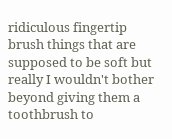ridiculous fingertip brush things that are supposed to be soft but really I wouldn't bother beyond giving them a toothbrush to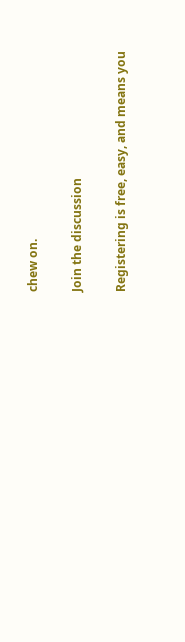chew on.

Join the discussion

Registering is free, easy, and means you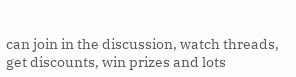can join in the discussion, watch threads, get discounts, win prizes and lots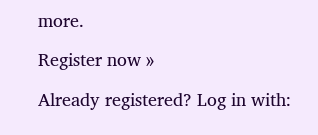more.

Register now »

Already registered? Log in with: